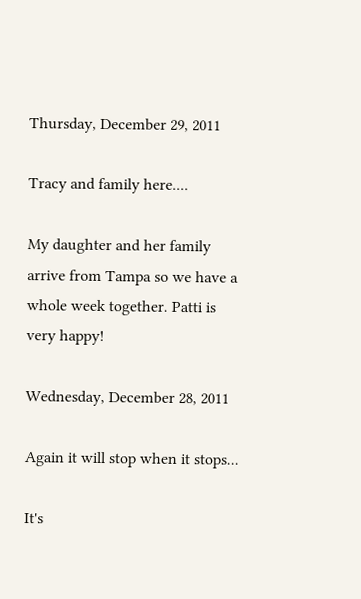Thursday, December 29, 2011

Tracy and family here....

My daughter and her family arrive from Tampa so we have a whole week together. Patti is very happy!

Wednesday, December 28, 2011

Again it will stop when it stops...

It's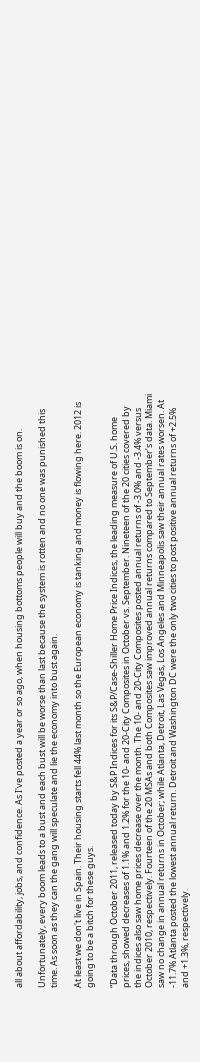all about affordability, jobs, and confidence. As I've posted a year or so ago, when housing bottoms people will buy and the boom is on.

Unfortunately, every boom leads to a bust and each bust will be worse than last because the system is rotten and no one was punished this time. As soon as they can the gang will speculate and lie the economy into bust again.

At least we don't live in Spain. Their housing starts fell 44% last month so the European economy is tanking and money is flowing here. 2012 is going to be a bitch for these guys.

“Data through October 2011, released today by S&P Indices for its S&P/Case-Shiller Home Price Indices, the leading measure of U.S. home prices, showed decreases of 1.1% and 1.2% for the 10- and 20-City Composites in October vs. September. Nineteen of the 20 cities covered by the indices also saw home prices decrease over the month. The 10- and 20-City Composites posted annual returns of -3.0% and -3.4% versus October 2010, respectively. Fourteen of the 20 MSAs and both Composites saw improved annual returns compared to September’s data. Miami saw no change in annual returns in October; while Atlanta, Detroit, Las Vegas, Los Angeles and Minneapolis saw their annual rates worsen. At -11.7% Atlanta posted the lowest annual return. Detroit and Washington DC were the only two cities to post positive annual returns of +2.5% and +1.3%, respectively.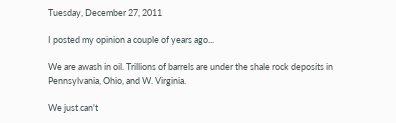Tuesday, December 27, 2011

I posted my opinion a couple of years ago...

We are awash in oil. Trillions of barrels are under the shale rock deposits in Pennsylvania, Ohio, and W. Virginia.

We just can't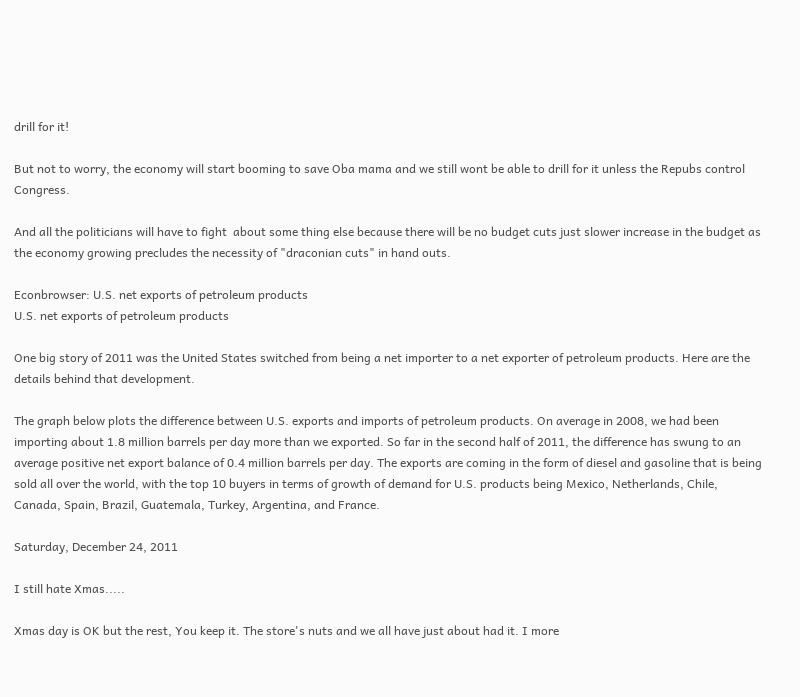drill for it!

But not to worry, the economy will start booming to save Oba mama and we still wont be able to drill for it unless the Repubs control Congress.

And all the politicians will have to fight  about some thing else because there will be no budget cuts just slower increase in the budget as the economy growing precludes the necessity of "draconian cuts" in hand outs.

Econbrowser: U.S. net exports of petroleum products
U.S. net exports of petroleum products

One big story of 2011 was the United States switched from being a net importer to a net exporter of petroleum products. Here are the details behind that development.

The graph below plots the difference between U.S. exports and imports of petroleum products. On average in 2008, we had been importing about 1.8 million barrels per day more than we exported. So far in the second half of 2011, the difference has swung to an average positive net export balance of 0.4 million barrels per day. The exports are coming in the form of diesel and gasoline that is being sold all over the world, with the top 10 buyers in terms of growth of demand for U.S. products being Mexico, Netherlands, Chile, Canada, Spain, Brazil, Guatemala, Turkey, Argentina, and France.

Saturday, December 24, 2011

I still hate Xmas.....

Xmas day is OK but the rest, You keep it. The store's nuts and we all have just about had it. I more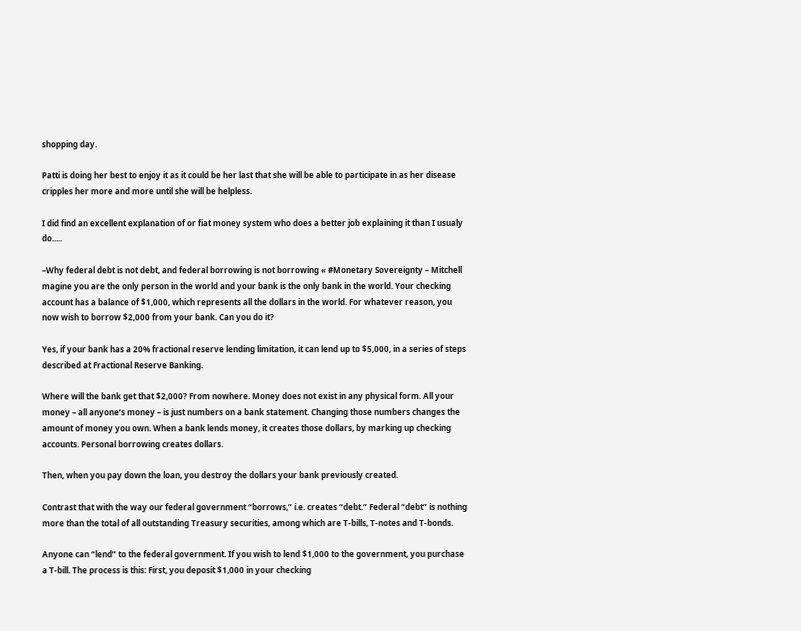shopping day.

Patti is doing her best to enjoy it as it could be her last that she will be able to participate in as her disease cripples her more and more until she will be helpless.

I did find an excellent explanation of or fiat money system who does a better job explaining it than I usualy do.....

–Why federal debt is not debt, and federal borrowing is not borrowing « #Monetary Sovereignty – Mitchell
magine you are the only person in the world and your bank is the only bank in the world. Your checking account has a balance of $1,000, which represents all the dollars in the world. For whatever reason, you now wish to borrow $2,000 from your bank. Can you do it?

Yes, if your bank has a 20% fractional reserve lending limitation, it can lend up to $5,000, in a series of steps described at Fractional Reserve Banking.

Where will the bank get that $2,000? From nowhere. Money does not exist in any physical form. All your money – all anyone’s money – is just numbers on a bank statement. Changing those numbers changes the amount of money you own. When a bank lends money, it creates those dollars, by marking up checking accounts. Personal borrowing creates dollars.

Then, when you pay down the loan, you destroy the dollars your bank previously created.

Contrast that with the way our federal government “borrows,” i.e. creates “debt.” Federal “debt” is nothing more than the total of all outstanding Treasury securities, among which are T-bills, T-notes and T-bonds.

Anyone can “lend” to the federal government. If you wish to lend $1,000 to the government, you purchase a T-bill. The process is this: First, you deposit $1,000 in your checking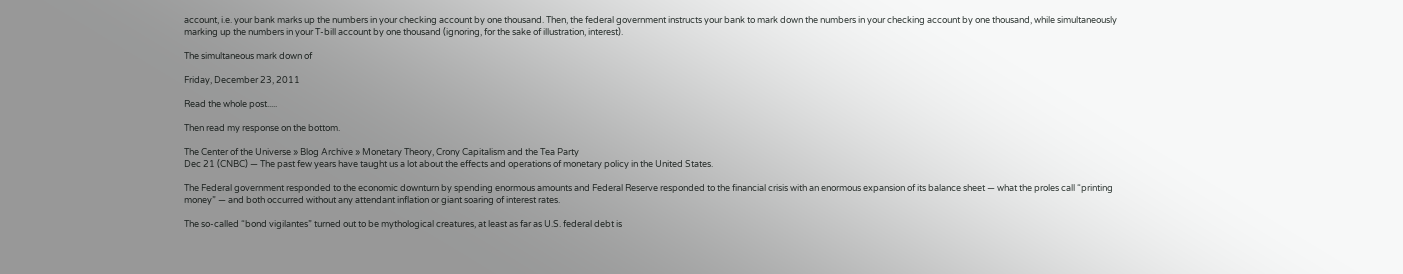account, i.e. your bank marks up the numbers in your checking account by one thousand. Then, the federal government instructs your bank to mark down the numbers in your checking account by one thousand, while simultaneously marking up the numbers in your T-bill account by one thousand (ignoring, for the sake of illustration, interest).

The simultaneous mark down of

Friday, December 23, 2011

Read the whole post.....

Then read my response on the bottom.

The Center of the Universe » Blog Archive » Monetary Theory, Crony Capitalism and the Tea Party
Dec 21 (CNBC) — The past few years have taught us a lot about the effects and operations of monetary policy in the United States.

The Federal government responded to the economic downturn by spending enormous amounts and Federal Reserve responded to the financial crisis with an enormous expansion of its balance sheet — what the proles call “printing money” — and both occurred without any attendant inflation or giant soaring of interest rates.

The so-called “bond vigilantes” turned out to be mythological creatures, at least as far as U.S. federal debt is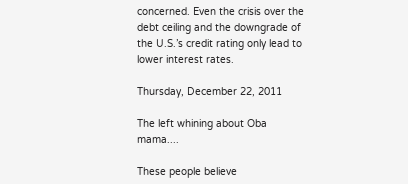concerned. Even the crisis over the debt ceiling and the downgrade of the U.S.’s credit rating only lead to lower interest rates.

Thursday, December 22, 2011

The left whining about Oba mama....

These people believe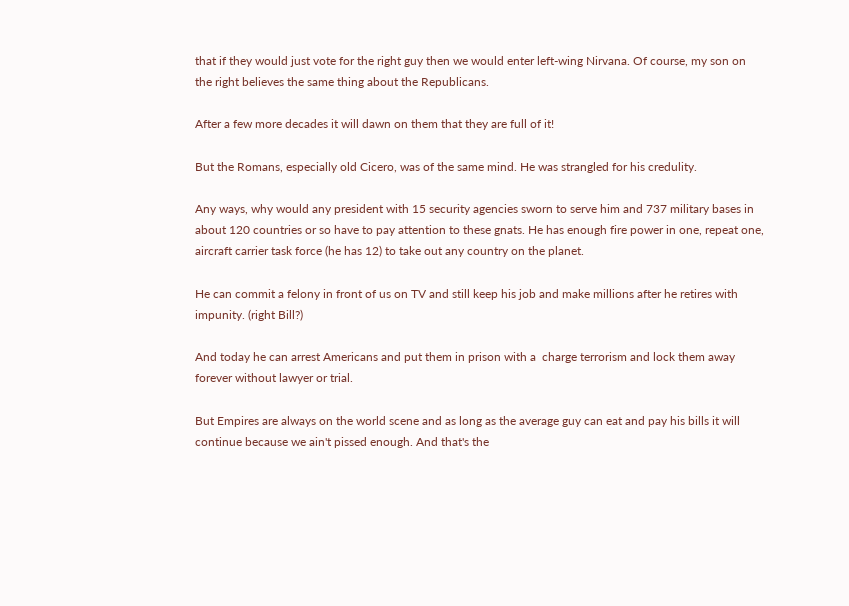that if they would just vote for the right guy then we would enter left-wing Nirvana. Of course, my son on the right believes the same thing about the Republicans.

After a few more decades it will dawn on them that they are full of it!

But the Romans, especially old Cicero, was of the same mind. He was strangled for his credulity.

Any ways, why would any president with 15 security agencies sworn to serve him and 737 military bases in about 120 countries or so have to pay attention to these gnats. He has enough fire power in one, repeat one, aircraft carrier task force (he has 12) to take out any country on the planet.

He can commit a felony in front of us on TV and still keep his job and make millions after he retires with impunity. (right Bill?)

And today he can arrest Americans and put them in prison with a  charge terrorism and lock them away forever without lawyer or trial.

But Empires are always on the world scene and as long as the average guy can eat and pay his bills it will continue because we ain't pissed enough. And that's the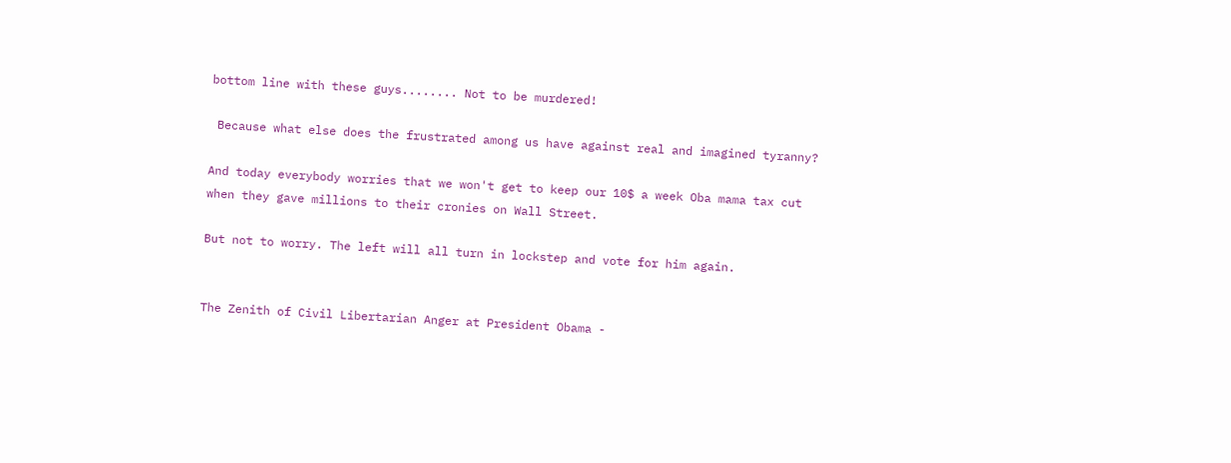bottom line with these guys........ Not to be murdered!

 Because what else does the frustrated among us have against real and imagined tyranny?

And today everybody worries that we won't get to keep our 10$ a week Oba mama tax cut when they gave millions to their cronies on Wall Street.

But not to worry. The left will all turn in lockstep and vote for him again.


The Zenith of Civil Libertarian Anger at President Obama -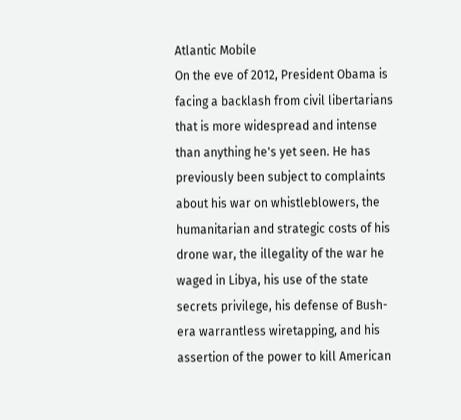Atlantic Mobile
On the eve of 2012, President Obama is facing a backlash from civil libertarians that is more widespread and intense than anything he's yet seen. He has previously been subject to complaints about his war on whistleblowers, the humanitarian and strategic costs of his drone war, the illegality of the war he waged in Libya, his use of the state secrets privilege, his defense of Bush-era warrantless wiretapping, and his assertion of the power to kill American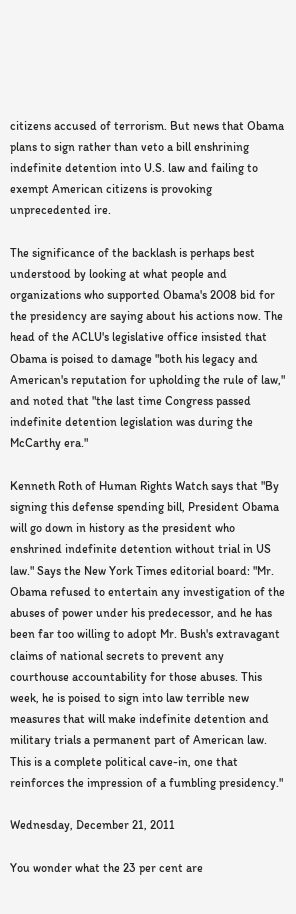citizens accused of terrorism. But news that Obama plans to sign rather than veto a bill enshrining indefinite detention into U.S. law and failing to exempt American citizens is provoking unprecedented ire.

The significance of the backlash is perhaps best understood by looking at what people and organizations who supported Obama's 2008 bid for the presidency are saying about his actions now. The head of the ACLU's legislative office insisted that Obama is poised to damage "both his legacy and American's reputation for upholding the rule of law," and noted that "the last time Congress passed indefinite detention legislation was during the McCarthy era."

Kenneth Roth of Human Rights Watch says that "By signing this defense spending bill, President Obama will go down in history as the president who enshrined indefinite detention without trial in US law." Says the New York Times editorial board: "Mr. Obama refused to entertain any investigation of the abuses of power under his predecessor, and he has been far too willing to adopt Mr. Bush's extravagant claims of national secrets to prevent any courthouse accountability for those abuses. This week, he is poised to sign into law terrible new measures that will make indefinite detention and military trials a permanent part of American law. This is a complete political cave-in, one that reinforces the impression of a fumbling presidency."

Wednesday, December 21, 2011

You wonder what the 23 per cent are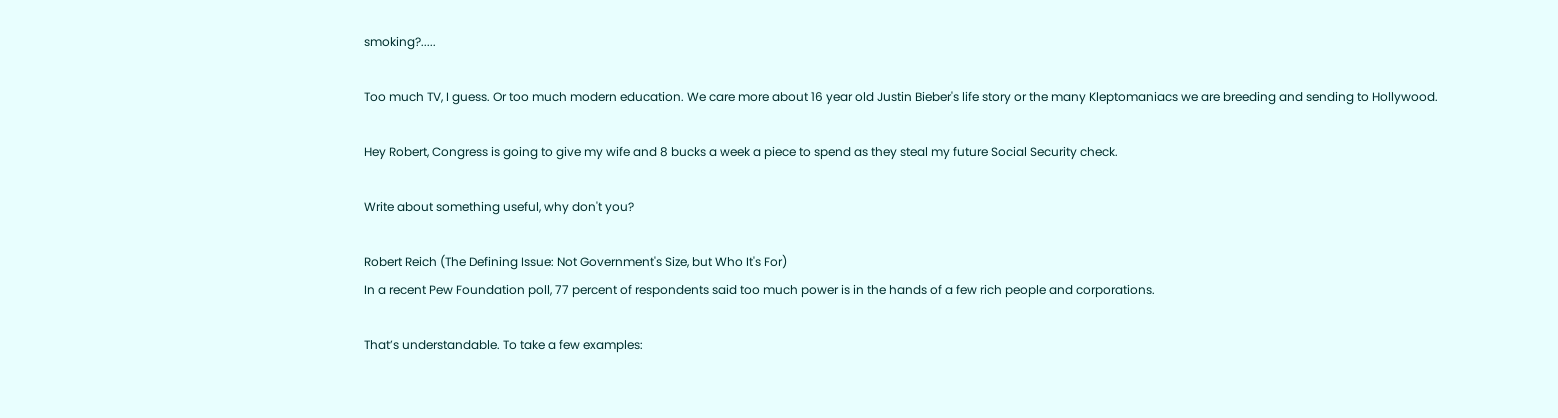smoking?.....

Too much TV, I guess. Or too much modern education. We care more about 16 year old Justin Bieber's life story or the many Kleptomaniacs we are breeding and sending to Hollywood.

Hey Robert, Congress is going to give my wife and 8 bucks a week a piece to spend as they steal my future Social Security check.

Write about something useful, why don't you?

Robert Reich (The Defining Issue: Not Government's Size, but Who It's For)
In a recent Pew Foundation poll, 77 percent of respondents said too much power is in the hands of a few rich people and corporations.

That’s understandable. To take a few examples: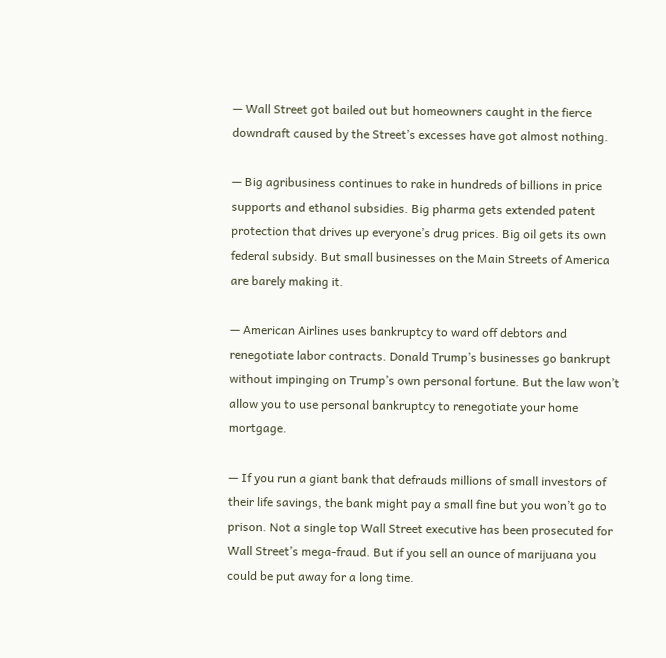— Wall Street got bailed out but homeowners caught in the fierce downdraft caused by the Street’s excesses have got almost nothing.

— Big agribusiness continues to rake in hundreds of billions in price supports and ethanol subsidies. Big pharma gets extended patent protection that drives up everyone’s drug prices. Big oil gets its own federal subsidy. But small businesses on the Main Streets of America are barely making it.

— American Airlines uses bankruptcy to ward off debtors and renegotiate labor contracts. Donald Trump’s businesses go bankrupt without impinging on Trump’s own personal fortune. But the law won’t allow you to use personal bankruptcy to renegotiate your home mortgage.

— If you run a giant bank that defrauds millions of small investors of their life savings, the bank might pay a small fine but you won’t go to prison. Not a single top Wall Street executive has been prosecuted for Wall Street’s mega-fraud. But if you sell an ounce of marijuana you could be put away for a long time.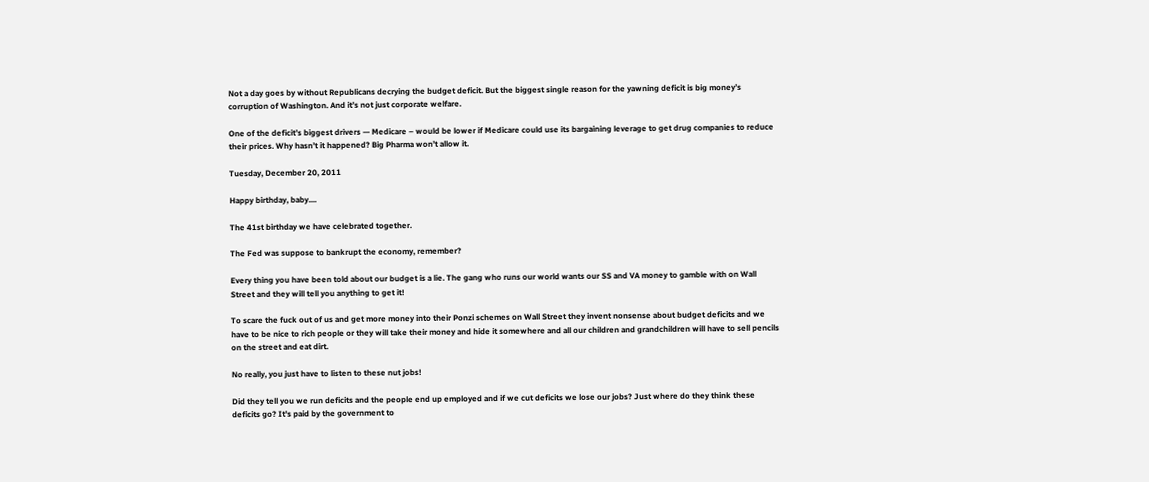Not a day goes by without Republicans decrying the budget deficit. But the biggest single reason for the yawning deficit is big money’s corruption of Washington. And it’s not just corporate welfare.

One of the deficit’s biggest drivers — Medicare – would be lower if Medicare could use its bargaining leverage to get drug companies to reduce their prices. Why hasn’t it happened? Big Pharma won’t allow it.

Tuesday, December 20, 2011

Happy birthday, baby....

The 41st birthday we have celebrated together.

The Fed was suppose to bankrupt the economy, remember?

Every thing you have been told about our budget is a lie. The gang who runs our world wants our SS and VA money to gamble with on Wall Street and they will tell you anything to get it!

To scare the fuck out of us and get more money into their Ponzi schemes on Wall Street they invent nonsense about budget deficits and we have to be nice to rich people or they will take their money and hide it somewhere and all our children and grandchildren will have to sell pencils on the street and eat dirt.

No really, you just have to listen to these nut jobs!

Did they tell you we run deficits and the people end up employed and if we cut deficits we lose our jobs? Just where do they think these deficits go? It's paid by the government to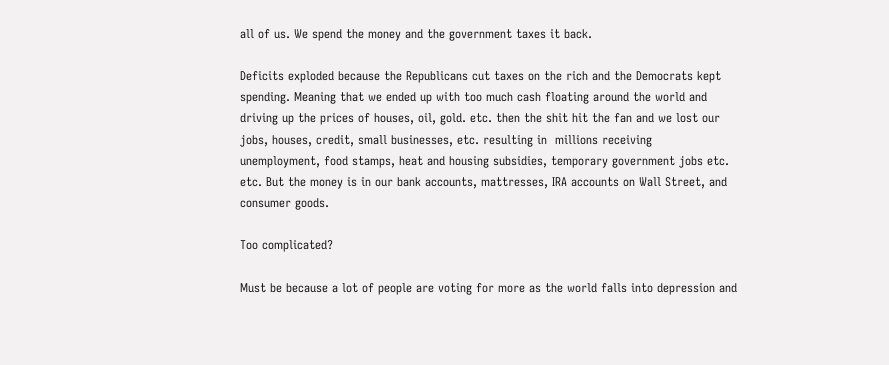all of us. We spend the money and the government taxes it back.

Deficits exploded because the Republicans cut taxes on the rich and the Democrats kept spending. Meaning that we ended up with too much cash floating around the world and driving up the prices of houses, oil, gold. etc. then the shit hit the fan and we lost our jobs, houses, credit, small businesses, etc. resulting in  millions receiving  unemployment, food stamps, heat and housing subsidies, temporary government jobs etc. etc. But the money is in our bank accounts, mattresses, IRA accounts on Wall Street, and consumer goods.

Too complicated?

Must be because a lot of people are voting for more as the world falls into depression and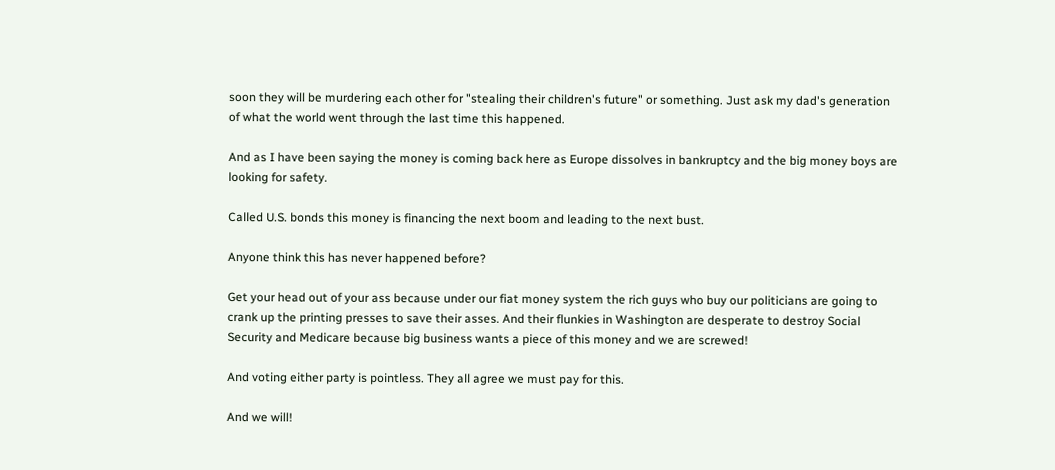soon they will be murdering each other for "stealing their children's future" or something. Just ask my dad's generation of what the world went through the last time this happened.

And as I have been saying the money is coming back here as Europe dissolves in bankruptcy and the big money boys are looking for safety.

Called U.S. bonds this money is financing the next boom and leading to the next bust.

Anyone think this has never happened before?

Get your head out of your ass because under our fiat money system the rich guys who buy our politicians are going to crank up the printing presses to save their asses. And their flunkies in Washington are desperate to destroy Social Security and Medicare because big business wants a piece of this money and we are screwed!

And voting either party is pointless. They all agree we must pay for this.

And we will!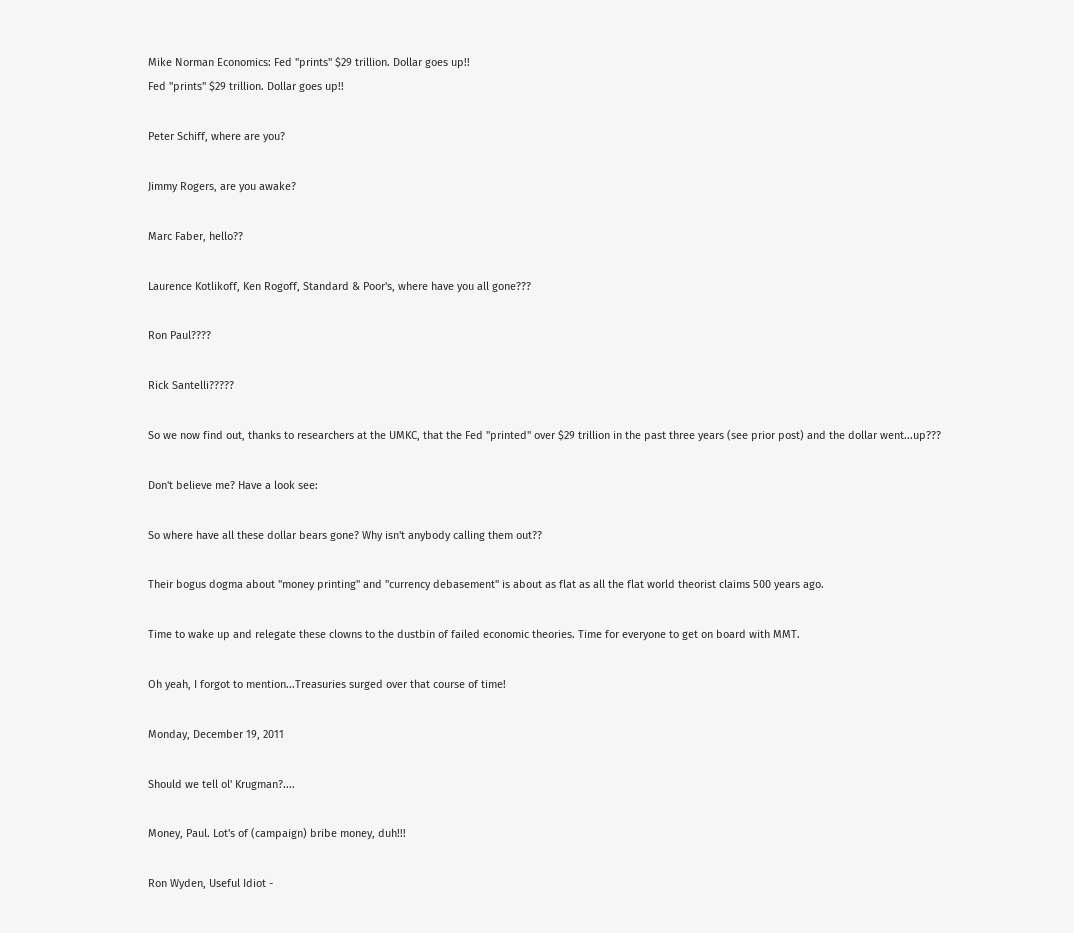Mike Norman Economics: Fed "prints" $29 trillion. Dollar goes up!!
Fed "prints" $29 trillion. Dollar goes up!!

Peter Schiff, where are you?

Jimmy Rogers, are you awake?

Marc Faber, hello??

Laurence Kotlikoff, Ken Rogoff, Standard & Poor's, where have you all gone???

Ron Paul????

Rick Santelli?????

So we now find out, thanks to researchers at the UMKC, that the Fed "printed" over $29 trillion in the past three years (see prior post) and the dollar went...up???

Don't believe me? Have a look see:

So where have all these dollar bears gone? Why isn't anybody calling them out??

Their bogus dogma about "money printing" and "currency debasement" is about as flat as all the flat world theorist claims 500 years ago.

Time to wake up and relegate these clowns to the dustbin of failed economic theories. Time for everyone to get on board with MMT.

Oh yeah, I forgot to mention...Treasuries surged over that course of time!

Monday, December 19, 2011

Should we tell ol' Krugman?....

Money, Paul. Lot's of (campaign) bribe money, duh!!!

Ron Wyden, Useful Idiot -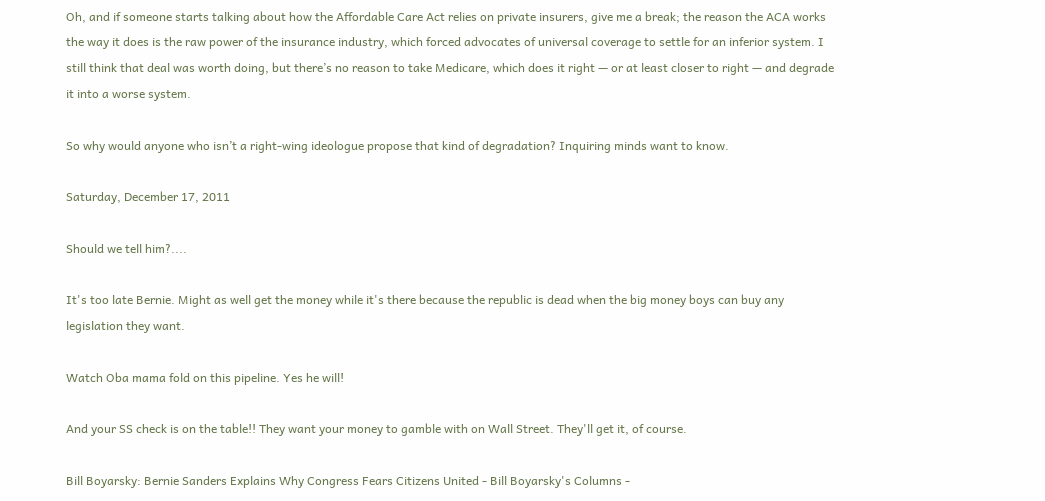Oh, and if someone starts talking about how the Affordable Care Act relies on private insurers, give me a break; the reason the ACA works the way it does is the raw power of the insurance industry, which forced advocates of universal coverage to settle for an inferior system. I still think that deal was worth doing, but there’s no reason to take Medicare, which does it right — or at least closer to right — and degrade it into a worse system.

So why would anyone who isn’t a right-wing ideologue propose that kind of degradation? Inquiring minds want to know.

Saturday, December 17, 2011

Should we tell him?....

It's too late Bernie. Might as well get the money while it's there because the republic is dead when the big money boys can buy any legislation they want.

Watch Oba mama fold on this pipeline. Yes he will!

And your SS check is on the table!! They want your money to gamble with on Wall Street. They'll get it, of course.

Bill Boyarsky: Bernie Sanders Explains Why Congress Fears Citizens United - Bill Boyarsky's Columns -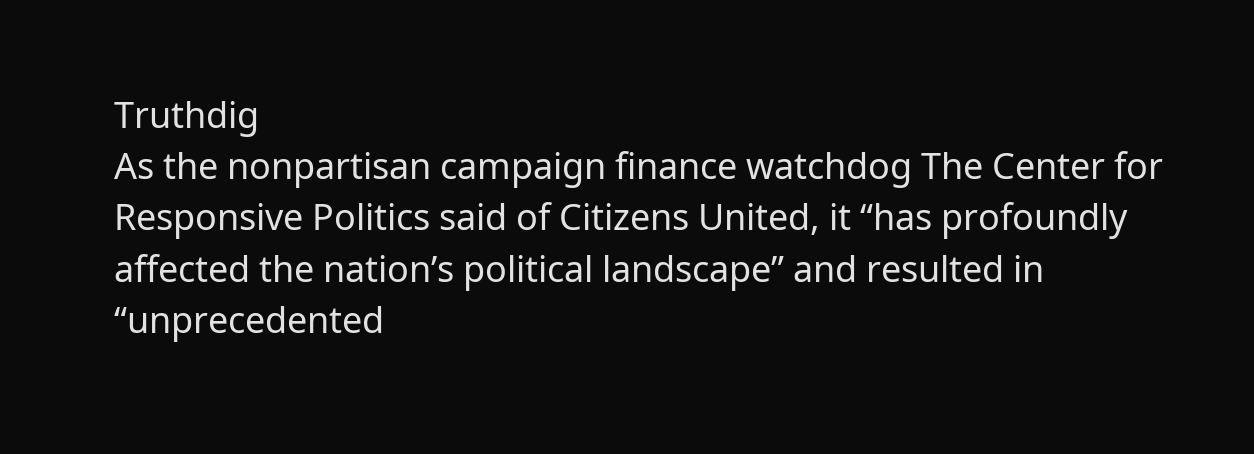Truthdig
As the nonpartisan campaign finance watchdog The Center for Responsive Politics said of Citizens United, it “has profoundly affected the nation’s political landscape” and resulted in “unprecedented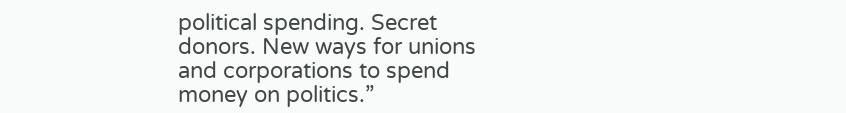political spending. Secret donors. New ways for unions and corporations to spend money on politics.”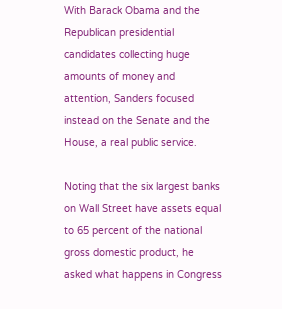With Barack Obama and the Republican presidential candidates collecting huge amounts of money and attention, Sanders focused instead on the Senate and the House, a real public service.

Noting that the six largest banks on Wall Street have assets equal to 65 percent of the national gross domestic product, he asked what happens in Congress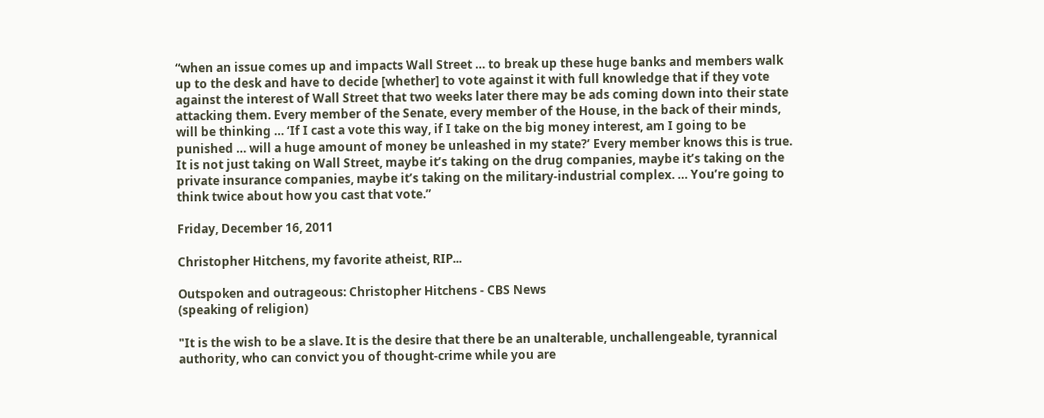“when an issue comes up and impacts Wall Street … to break up these huge banks and members walk up to the desk and have to decide [whether] to vote against it with full knowledge that if they vote against the interest of Wall Street that two weeks later there may be ads coming down into their state attacking them. Every member of the Senate, every member of the House, in the back of their minds, will be thinking … ‘If I cast a vote this way, if I take on the big money interest, am I going to be punished … will a huge amount of money be unleashed in my state?’ Every member knows this is true. It is not just taking on Wall Street, maybe it’s taking on the drug companies, maybe it’s taking on the private insurance companies, maybe it’s taking on the military-industrial complex. … You’re going to think twice about how you cast that vote.”

Friday, December 16, 2011

Christopher Hitchens, my favorite atheist, RIP...

Outspoken and outrageous: Christopher Hitchens - CBS News
(speaking of religion)

"It is the wish to be a slave. It is the desire that there be an unalterable, unchallengeable, tyrannical authority, who can convict you of thought-crime while you are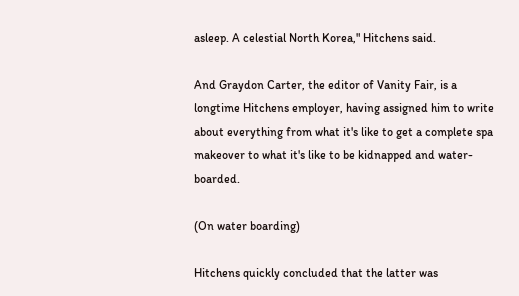asleep. A celestial North Korea," Hitchens said.

And Graydon Carter, the editor of Vanity Fair, is a longtime Hitchens employer, having assigned him to write about everything from what it's like to get a complete spa makeover to what it's like to be kidnapped and water-boarded.

(On water boarding)

Hitchens quickly concluded that the latter was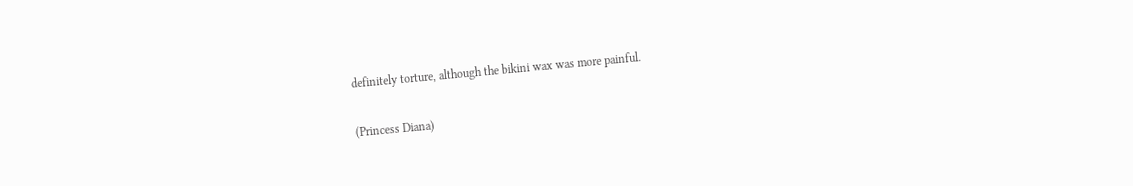definitely torture, although the bikini wax was more painful.

(Princess Diana)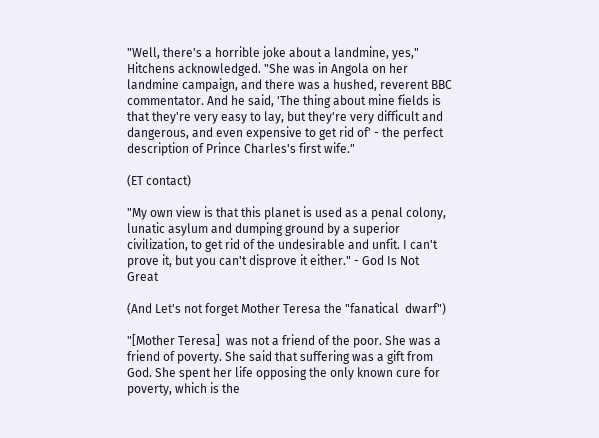"Well, there's a horrible joke about a landmine, yes," Hitchens acknowledged. "She was in Angola on her landmine campaign, and there was a hushed, reverent BBC commentator. And he said, 'The thing about mine fields is that they're very easy to lay, but they're very difficult and dangerous, and even expensive to get rid of' - the perfect description of Prince Charles's first wife."

(ET contact)

"My own view is that this planet is used as a penal colony, lunatic asylum and dumping ground by a superior civilization, to get rid of the undesirable and unfit. I can't prove it, but you can't disprove it either." - God Is Not Great

(And Let's not forget Mother Teresa the "fanatical  dwarf")

"[Mother Teresa]  was not a friend of the poor. She was a friend of poverty. She said that suffering was a gift from God. She spent her life opposing the only known cure for poverty, which is the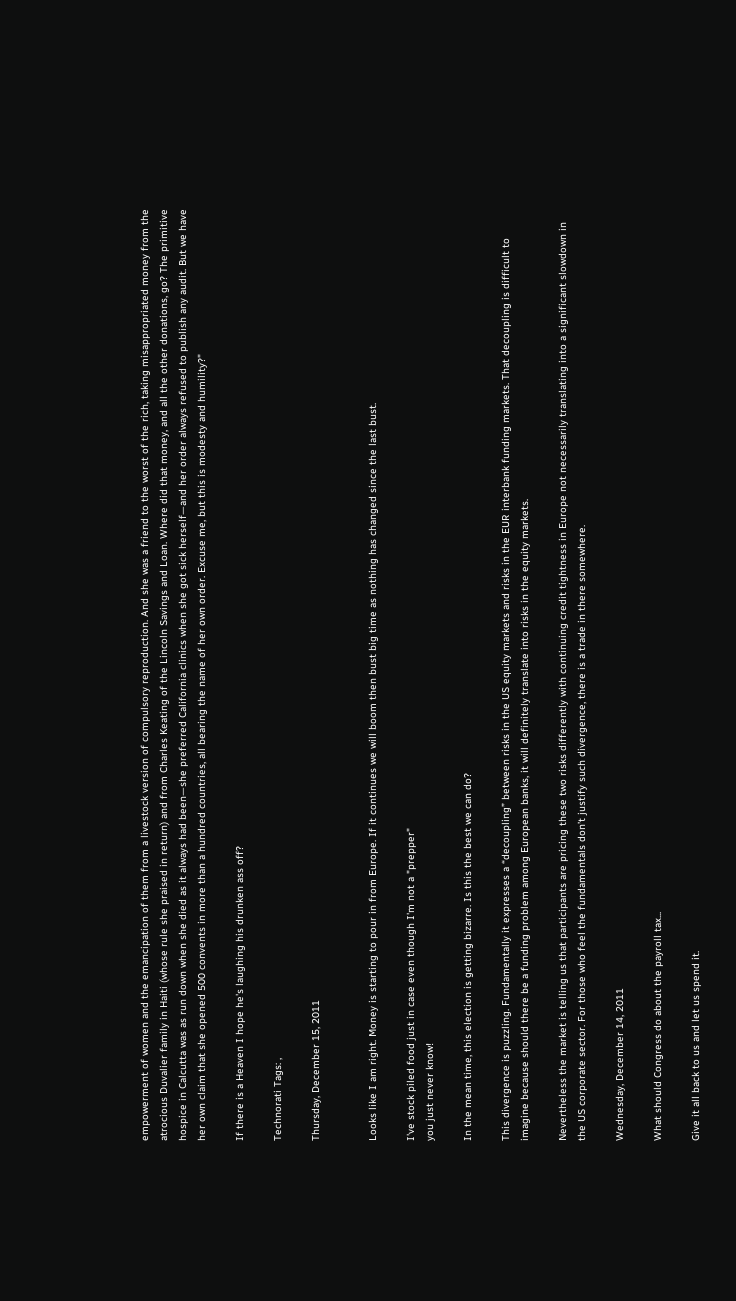empowerment of women and the emancipation of them from a livestock version of compulsory reproduction. And she was a friend to the worst of the rich, taking misappropriated money from the atrocious Duvalier family in Haiti (whose rule she praised in return) and from Charles Keating of the Lincoln Savings and Loan. Where did that money, and all the other donations, go? The primitive hospice in Calcutta was as run down when she died as it always had been—she preferred California clinics when she got sick herself—and her order always refused to publish any audit. But we have her own claim that she opened 500 convents in more than a hundred countries, all bearing the name of her own order. Excuse me, but this is modesty and humility?"

If there is a Heaven I hope he's laughing his drunken ass off?

Technorati Tags: ,

Thursday, December 15, 2011


Looks like I am right. Money is starting to pour in from Europe. If it continues we will boom then bust big time as nothing has changed since the last bust.

I've stock piled food just in case even though I'm not a "prepper"
you just never know!

In the mean time, this election is getting bizarre. Is this the best we can do?

This divergence is puzzling. Fundamentally it expresses a “decoupling” between risks in the US equity markets and risks in the EUR interbank funding markets. That decoupling is difficult to imagine because should there be a funding problem among European banks, it will definitely translate into risks in the equity markets.

Nevertheless the market is telling us that participants are pricing these two risks differently with continuing credit tightness in Europe not necessarily translating into a significant slowdown in the US corporate sector. For those who feel the fundamentals don’t justify such divergence, there is a trade in there somewhere.

Wednesday, December 14, 2011

What should Congress do about the payroll tax...

Give it all back to us and let us spend it.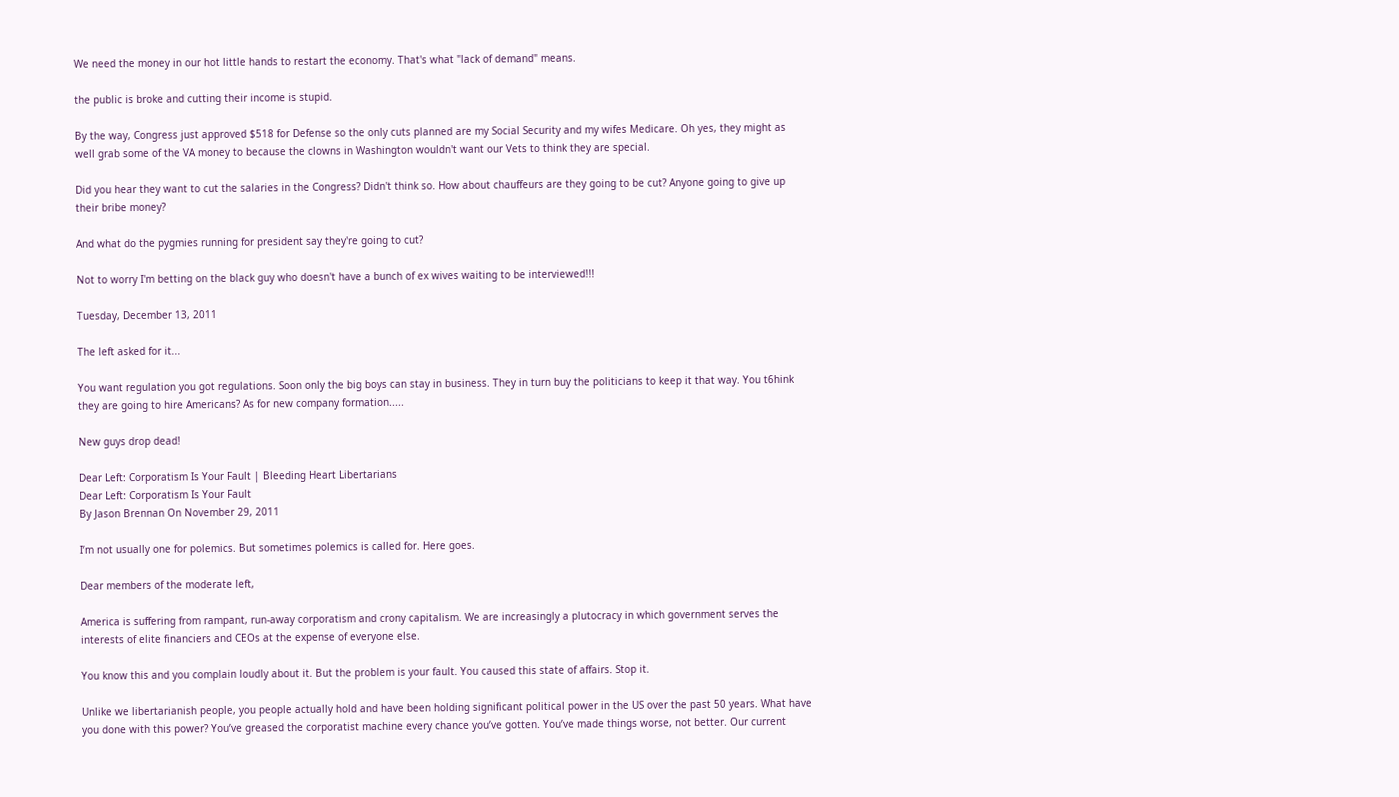We need the money in our hot little hands to restart the economy. That's what "lack of demand" means.

the public is broke and cutting their income is stupid.

By the way, Congress just approved $518 for Defense so the only cuts planned are my Social Security and my wifes Medicare. Oh yes, they might as well grab some of the VA money to because the clowns in Washington wouldn't want our Vets to think they are special.

Did you hear they want to cut the salaries in the Congress? Didn't think so. How about chauffeurs are they going to be cut? Anyone going to give up their bribe money?

And what do the pygmies running for president say they're going to cut?

Not to worry I'm betting on the black guy who doesn't have a bunch of ex wives waiting to be interviewed!!!

Tuesday, December 13, 2011

The left asked for it...

You want regulation you got regulations. Soon only the big boys can stay in business. They in turn buy the politicians to keep it that way. You t6hink they are going to hire Americans? As for new company formation.....

New guys drop dead!

Dear Left: Corporatism Is Your Fault | Bleeding Heart Libertarians
Dear Left: Corporatism Is Your Fault
By Jason Brennan On November 29, 2011

I’m not usually one for polemics. But sometimes polemics is called for. Here goes.

Dear members of the moderate left,

America is suffering from rampant, run-away corporatism and crony capitalism. We are increasingly a plutocracy in which government serves the interests of elite financiers and CEOs at the expense of everyone else.

You know this and you complain loudly about it. But the problem is your fault. You caused this state of affairs. Stop it.

Unlike we libertarianish people, you people actually hold and have been holding significant political power in the US over the past 50 years. What have you done with this power? You’ve greased the corporatist machine every chance you’ve gotten. You’ve made things worse, not better. Our current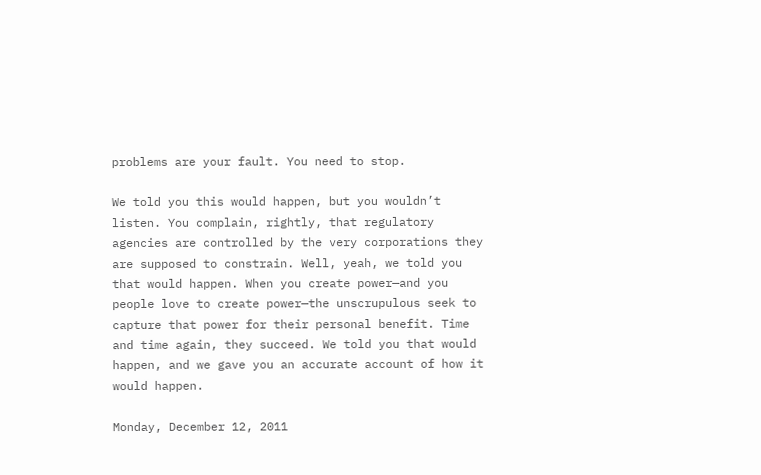problems are your fault. You need to stop.

We told you this would happen, but you wouldn’t listen. You complain, rightly, that regulatory agencies are controlled by the very corporations they are supposed to constrain. Well, yeah, we told you that would happen. When you create power—and you people love to create power—the unscrupulous seek to capture that power for their personal benefit. Time and time again, they succeed. We told you that would happen, and we gave you an accurate account of how it would happen.

Monday, December 12, 2011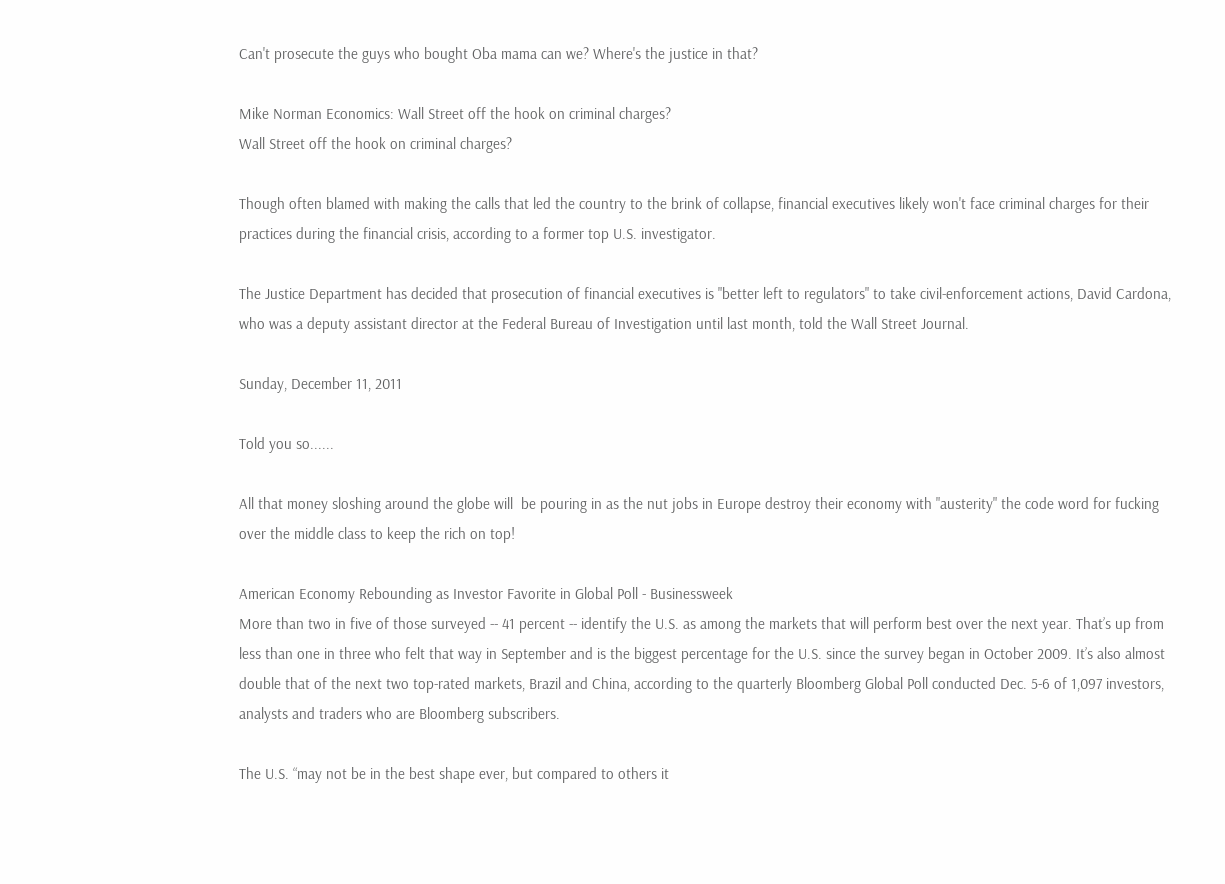Can't prosecute the guys who bought Oba mama can we? Where's the justice in that?

Mike Norman Economics: Wall Street off the hook on criminal charges?
Wall Street off the hook on criminal charges?

Though often blamed with making the calls that led the country to the brink of collapse, financial executives likely won't face criminal charges for their practices during the financial crisis, according to a former top U.S. investigator.

The Justice Department has decided that prosecution of financial executives is "better left to regulators" to take civil-enforcement actions, David Cardona, who was a deputy assistant director at the Federal Bureau of Investigation until last month, told the Wall Street Journal.

Sunday, December 11, 2011

Told you so......

All that money sloshing around the globe will  be pouring in as the nut jobs in Europe destroy their economy with "austerity" the code word for fucking over the middle class to keep the rich on top!

American Economy Rebounding as Investor Favorite in Global Poll - Businessweek
More than two in five of those surveyed -- 41 percent -- identify the U.S. as among the markets that will perform best over the next year. That’s up from less than one in three who felt that way in September and is the biggest percentage for the U.S. since the survey began in October 2009. It’s also almost double that of the next two top-rated markets, Brazil and China, according to the quarterly Bloomberg Global Poll conducted Dec. 5-6 of 1,097 investors, analysts and traders who are Bloomberg subscribers.

The U.S. “may not be in the best shape ever, but compared to others it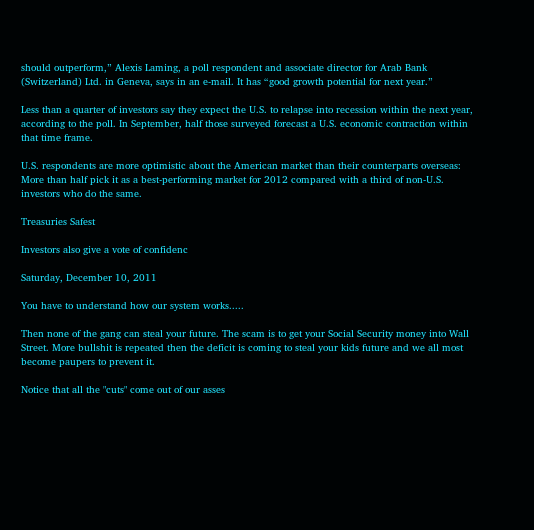should outperform,” Alexis Laming, a poll respondent and associate director for Arab Bank (Switzerland) Ltd. in Geneva, says in an e-mail. It has “good growth potential for next year.”

Less than a quarter of investors say they expect the U.S. to relapse into recession within the next year, according to the poll. In September, half those surveyed forecast a U.S. economic contraction within that time frame.

U.S. respondents are more optimistic about the American market than their counterparts overseas: More than half pick it as a best-performing market for 2012 compared with a third of non-U.S. investors who do the same.

Treasuries Safest

Investors also give a vote of confidenc

Saturday, December 10, 2011

You have to understand how our system works.....

Then none of the gang can steal your future. The scam is to get your Social Security money into Wall Street. More bullshit is repeated then the deficit is coming to steal your kids future and we all most become paupers to prevent it.

Notice that all the "cuts" come out of our asses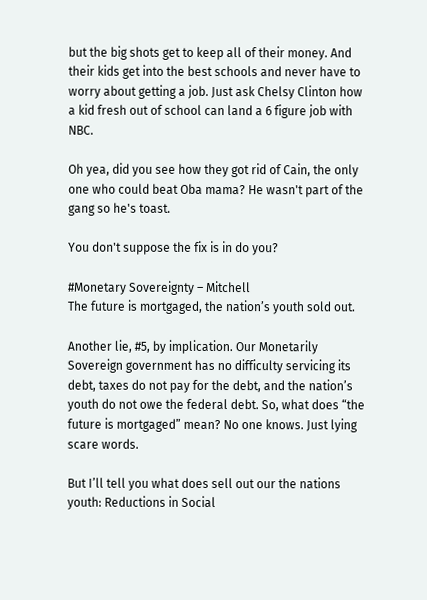but the big shots get to keep all of their money. And their kids get into the best schools and never have to worry about getting a job. Just ask Chelsy Clinton how a kid fresh out of school can land a 6 figure job with NBC.

Oh yea, did you see how they got rid of Cain, the only one who could beat Oba mama? He wasn't part of the gang so he's toast.

You don't suppose the fix is in do you?

#Monetary Sovereignty – Mitchell
The future is mortgaged, the nation’s youth sold out.

Another lie, #5, by implication. Our Monetarily Sovereign government has no difficulty servicing its debt, taxes do not pay for the debt, and the nation’s youth do not owe the federal debt. So, what does “the future is mortgaged” mean? No one knows. Just lying scare words.

But I’ll tell you what does sell out our the nations youth: Reductions in Social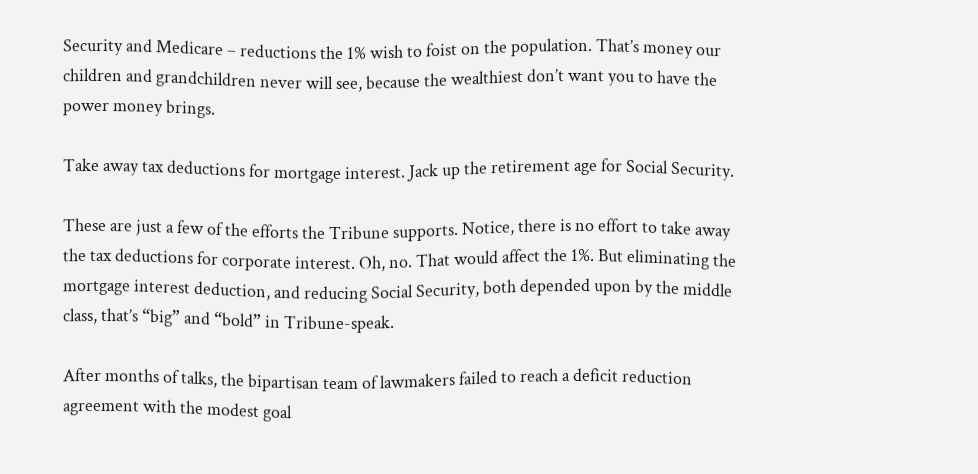Security and Medicare – reductions the 1% wish to foist on the population. That’s money our children and grandchildren never will see, because the wealthiest don’t want you to have the power money brings.

Take away tax deductions for mortgage interest. Jack up the retirement age for Social Security.

These are just a few of the efforts the Tribune supports. Notice, there is no effort to take away the tax deductions for corporate interest. Oh, no. That would affect the 1%. But eliminating the mortgage interest deduction, and reducing Social Security, both depended upon by the middle class, that’s “big” and “bold” in Tribune-speak.

After months of talks, the bipartisan team of lawmakers failed to reach a deficit reduction agreement with the modest goal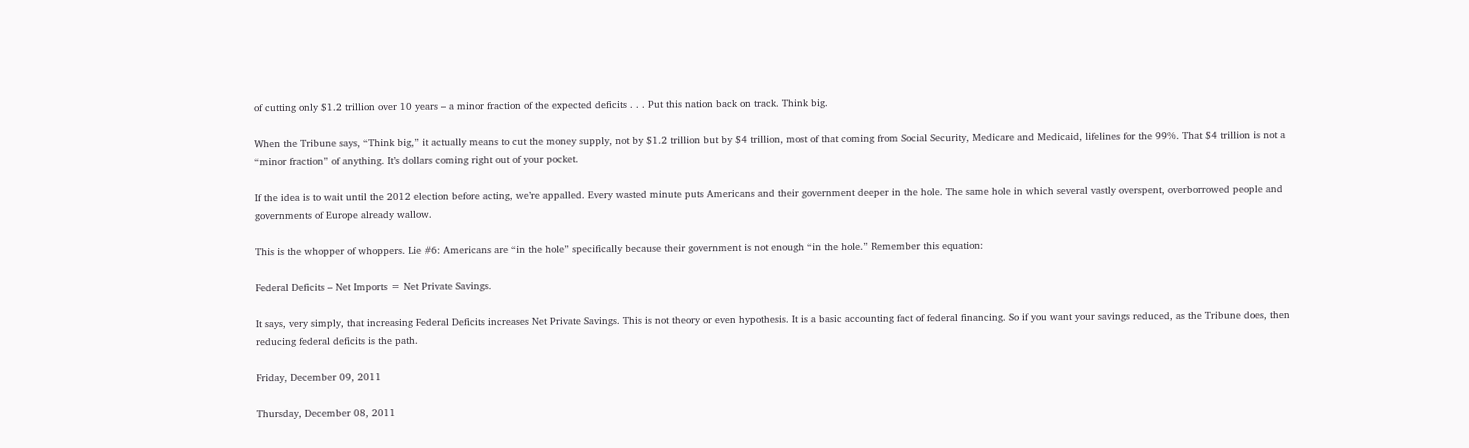of cutting only $1.2 trillion over 10 years – a minor fraction of the expected deficits . . . Put this nation back on track. Think big.

When the Tribune says, “Think big,” it actually means to cut the money supply, not by $1.2 trillion but by $4 trillion, most of that coming from Social Security, Medicare and Medicaid, lifelines for the 99%. That $4 trillion is not a “minor fraction” of anything. It’s dollars coming right out of your pocket.

If the idea is to wait until the 2012 election before acting, we’re appalled. Every wasted minute puts Americans and their government deeper in the hole. The same hole in which several vastly overspent, overborrowed people and governments of Europe already wallow.

This is the whopper of whoppers. Lie #6: Americans are “in the hole” specifically because their government is not enough “in the hole.” Remember this equation:

Federal Deficits – Net Imports = Net Private Savings.

It says, very simply, that increasing Federal Deficits increases Net Private Savings. This is not theory or even hypothesis. It is a basic accounting fact of federal financing. So if you want your savings reduced, as the Tribune does, then reducing federal deficits is the path.

Friday, December 09, 2011

Thursday, December 08, 2011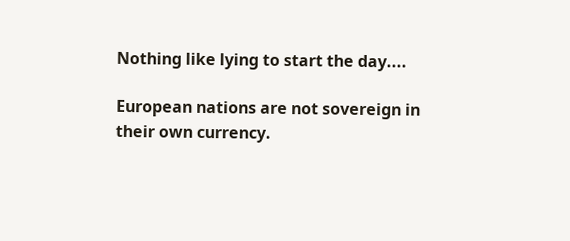Nothing like lying to start the day....

European nations are not sovereign in their own currency.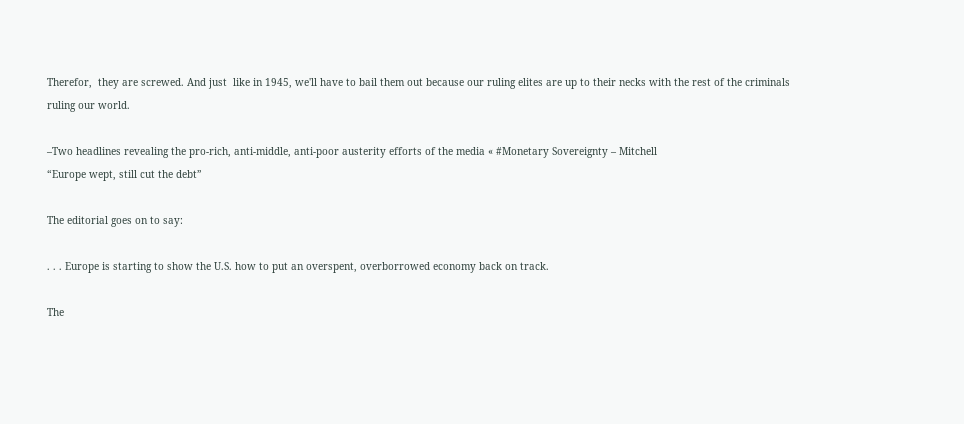Therefor,  they are screwed. And just  like in 1945, we'll have to bail them out because our ruling elites are up to their necks with the rest of the criminals ruling our world.

–Two headlines revealing the pro-rich, anti-middle, anti-poor austerity efforts of the media « #Monetary Sovereignty – Mitchell
“Europe wept, still cut the debt”

The editorial goes on to say:

. . . Europe is starting to show the U.S. how to put an overspent, overborrowed economy back on track.

The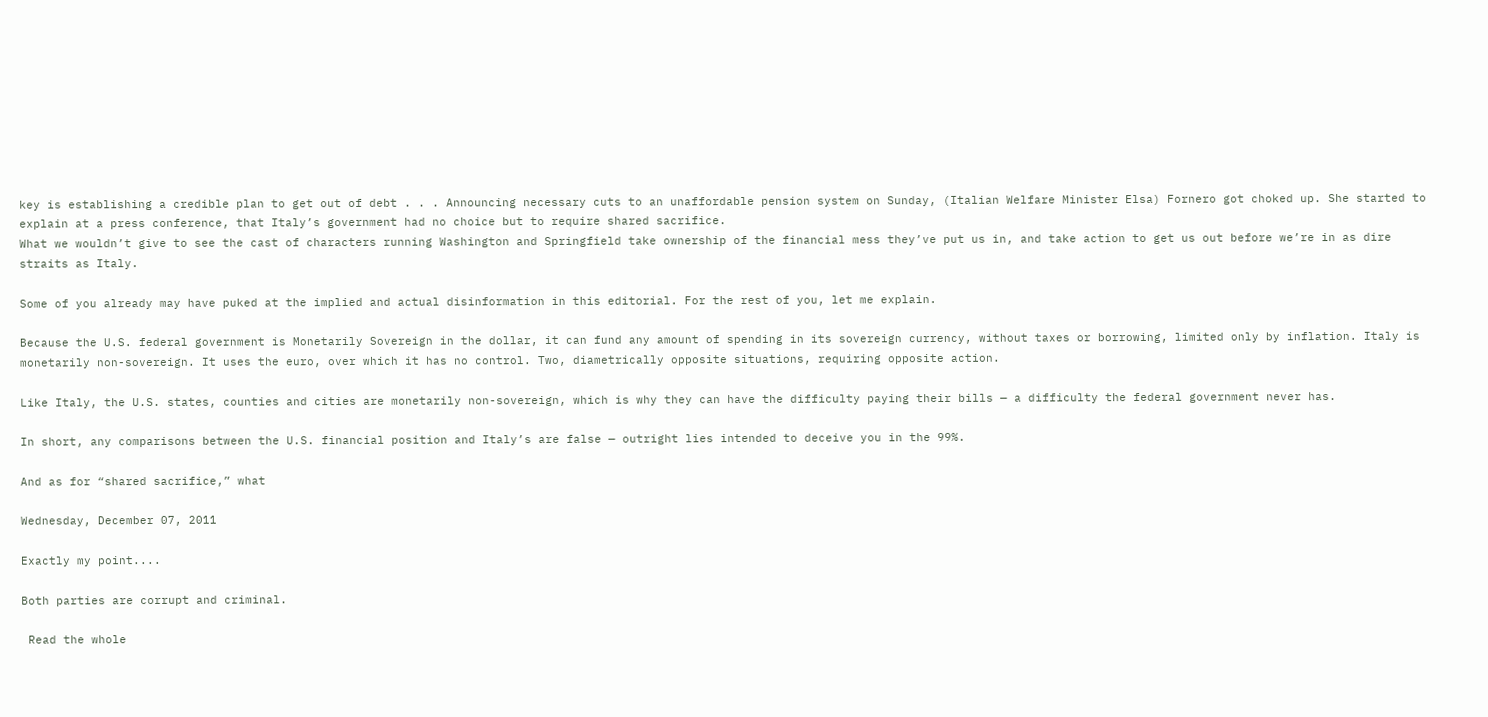key is establishing a credible plan to get out of debt . . . Announcing necessary cuts to an unaffordable pension system on Sunday, (Italian Welfare Minister Elsa) Fornero got choked up. She started to explain at a press conference, that Italy’s government had no choice but to require shared sacrifice.
What we wouldn’t give to see the cast of characters running Washington and Springfield take ownership of the financial mess they’ve put us in, and take action to get us out before we’re in as dire straits as Italy.

Some of you already may have puked at the implied and actual disinformation in this editorial. For the rest of you, let me explain.

Because the U.S. federal government is Monetarily Sovereign in the dollar, it can fund any amount of spending in its sovereign currency, without taxes or borrowing, limited only by inflation. Italy is monetarily non-sovereign. It uses the euro, over which it has no control. Two, diametrically opposite situations, requiring opposite action.

Like Italy, the U.S. states, counties and cities are monetarily non-sovereign, which is why they can have the difficulty paying their bills — a difficulty the federal government never has.

In short, any comparisons between the U.S. financial position and Italy’s are false — outright lies intended to deceive you in the 99%.

And as for “shared sacrifice,” what

Wednesday, December 07, 2011

Exactly my point....

Both parties are corrupt and criminal.

 Read the whole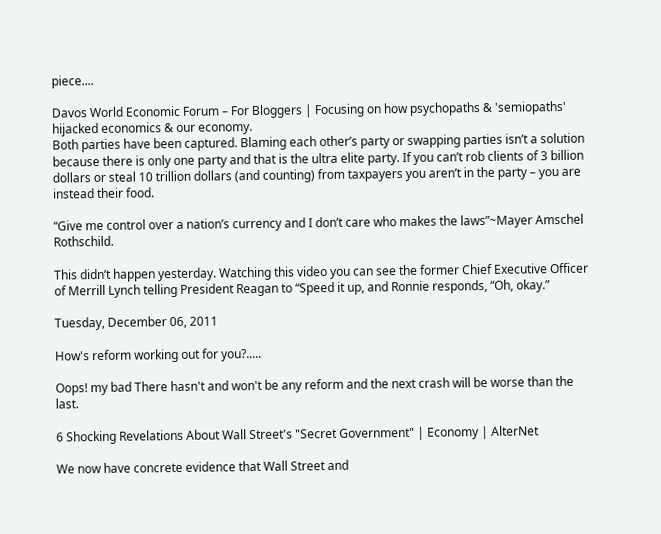piece....

Davos World Economic Forum – For Bloggers | Focusing on how psychopaths & 'semiopaths' hijacked economics & our economy.
Both parties have been captured. Blaming each other’s party or swapping parties isn’t a solution because there is only one party and that is the ultra elite party. If you can’t rob clients of 3 billion dollars or steal 10 trillion dollars (and counting) from taxpayers you aren’t in the party – you are instead their food.

“Give me control over a nation’s currency and I don’t care who makes the laws”~Mayer Amschel Rothschild.

This didn’t happen yesterday. Watching this video you can see the former Chief Executive Officer of Merrill Lynch telling President Reagan to “Speed it up, and Ronnie responds, “Oh, okay.”

Tuesday, December 06, 2011

How's reform working out for you?.....

Oops! my bad There hasn't and won't be any reform and the next crash will be worse than the last.

6 Shocking Revelations About Wall Street's "Secret Government" | Economy | AlterNet

We now have concrete evidence that Wall Street and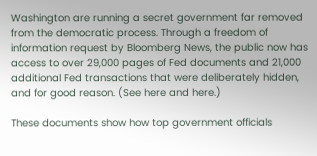Washington are running a secret government far removed from the democratic process. Through a freedom of information request by Bloomberg News, the public now has access to over 29,000 pages of Fed documents and 21,000 additional Fed transactions that were deliberately hidden, and for good reason. (See here and here.)

These documents show how top government officials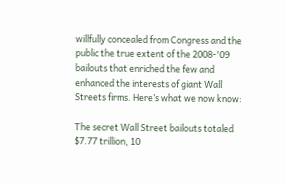willfully concealed from Congress and the public the true extent of the 2008-'09 bailouts that enriched the few and enhanced the interests of giant Wall Streets firms. Here’s what we now know:

The secret Wall Street bailouts totaled $7.77 trillion, 10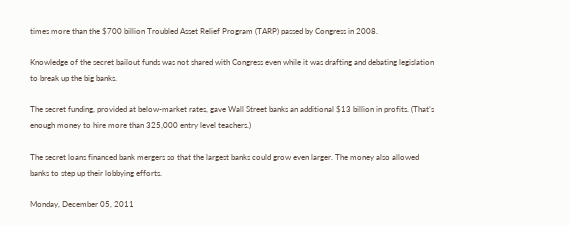times more than the $700 billion Troubled Asset Relief Program (TARP) passed by Congress in 2008.

Knowledge of the secret bailout funds was not shared with Congress even while it was drafting and debating legislation to break up the big banks.

The secret funding, provided at below-market rates, gave Wall Street banks an additional $13 billion in profits. (That’s enough money to hire more than 325,000 entry level teachers.)

The secret loans financed bank mergers so that the largest banks could grow even larger. The money also allowed banks to step up their lobbying efforts.

Monday, December 05, 2011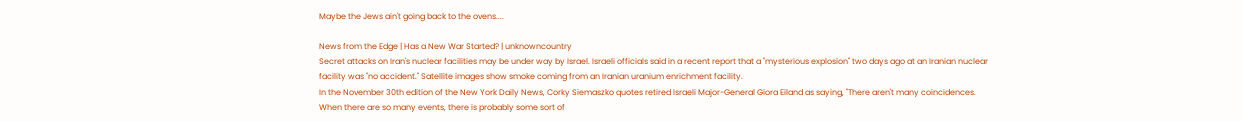Maybe the Jews ain't going back to the ovens....

News from the Edge | Has a New War Started? | unknowncountry
Secret attacks on Iran's nuclear facilities may be under way by Israel. Israeli officials said in a recent report that a "mysterious explosion" two days ago at an Iranian nuclear facility was "no accident." Satellite images show smoke coming from an Iranian uranium enrichment facility.
In the November 30th edition of the New York Daily News, Corky Siemaszko quotes retired Israeli Major-General Giora Eiland as saying, "There aren't many coincidences. When there are so many events, there is probably some sort of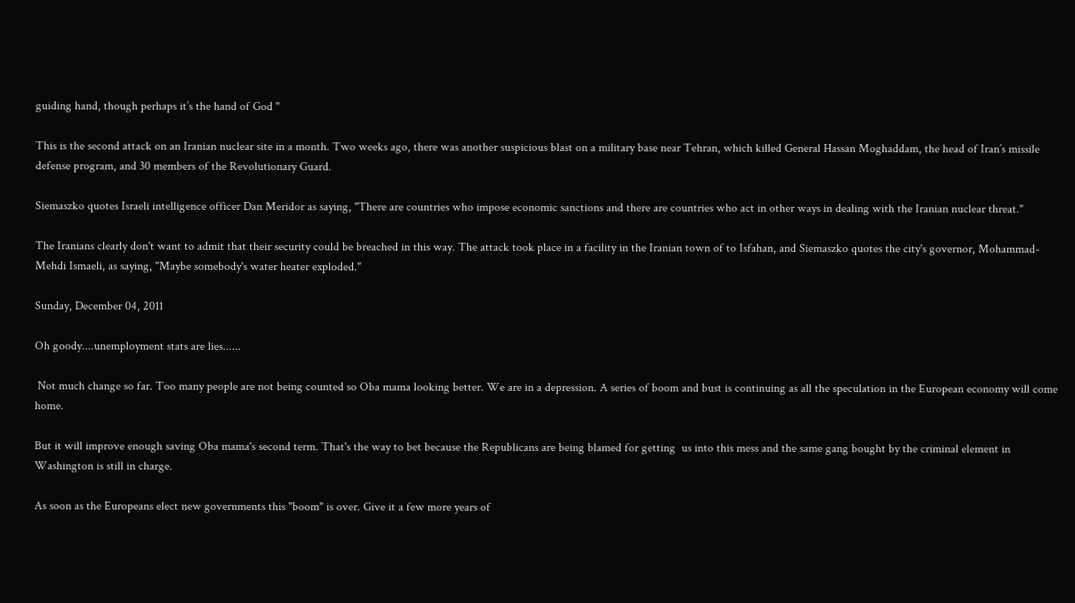guiding hand, though perhaps it’s the hand of God "

This is the second attack on an Iranian nuclear site in a month. Two weeks ago, there was another suspicious blast on a military base near Tehran, which killed General Hassan Moghaddam, the head of Iran’s missile defense program, and 30 members of the Revolutionary Guard.

Siemaszko quotes Israeli intelligence officer Dan Meridor as saying, "There are countries who impose economic sanctions and there are countries who act in other ways in dealing with the Iranian nuclear threat."

The Iranians clearly don't want to admit that their security could be breached in this way. The attack took place in a facility in the Iranian town of to Isfahan, and Siemaszko quotes the city's governor, Mohammad-Mehdi Ismaeli, as saying, "Maybe somebody's water heater exploded."

Sunday, December 04, 2011

Oh goody....unemployment stats are lies......

 Not much change so far. Too many people are not being counted so Oba mama looking better. We are in a depression. A series of boom and bust is continuing as all the speculation in the European economy will come home.

But it will improve enough saving Oba mama's second term. That's the way to bet because the Republicans are being blamed for getting  us into this mess and the same gang bought by the criminal element in Washington is still in charge.

As soon as the Europeans elect new governments this "boom" is over. Give it a few more years of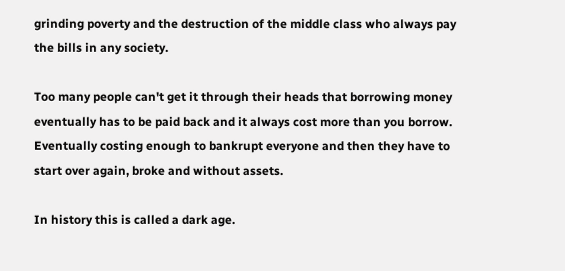grinding poverty and the destruction of the middle class who always pay the bills in any society.

Too many people can't get it through their heads that borrowing money eventually has to be paid back and it always cost more than you borrow. Eventually costing enough to bankrupt everyone and then they have to start over again, broke and without assets.

In history this is called a dark age.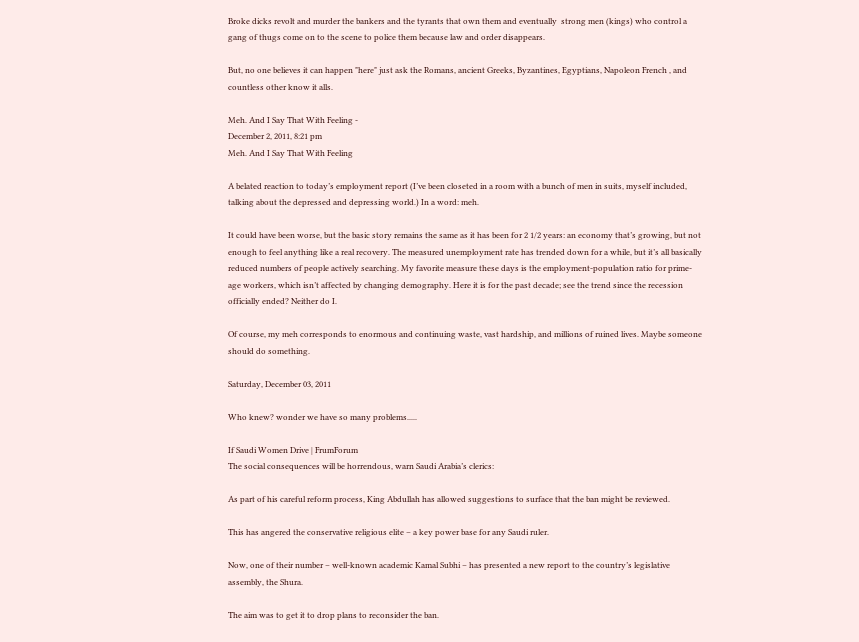Broke dicks revolt and murder the bankers and the tyrants that own them and eventually  strong men (kings) who control a gang of thugs come on to the scene to police them because law and order disappears.

But, no one believes it can happen "here" just ask the Romans, ancient Greeks, Byzantines, Egyptians, Napoleon French , and countless other know it alls.

Meh. And I Say That With Feeling -
December 2, 2011, 8:21 pm
Meh. And I Say That With Feeling

A belated reaction to today’s employment report (I’ve been closeted in a room with a bunch of men in suits, myself included, talking about the depressed and depressing world.) In a word: meh.

It could have been worse, but the basic story remains the same as it has been for 2 1/2 years: an economy that’s growing, but not enough to feel anything like a real recovery. The measured unemployment rate has trended down for a while, but it’s all basically reduced numbers of people actively searching. My favorite measure these days is the employment-population ratio for prime-age workers, which isn’t affected by changing demography. Here it is for the past decade; see the trend since the recession officially ended? Neither do I.

Of course, my meh corresponds to enormous and continuing waste, vast hardship, and millions of ruined lives. Maybe someone should do something.

Saturday, December 03, 2011

Who knew? wonder we have so many problems.....

If Saudi Women Drive | FrumForum
The social consequences will be horrendous, warn Saudi Arabia’s clerics:

As part of his careful reform process, King Abdullah has allowed suggestions to surface that the ban might be reviewed.

This has angered the conservative religious elite – a key power base for any Saudi ruler.

Now, one of their number – well-known academic Kamal Subhi – has presented a new report to the country’s legislative assembly, the Shura.

The aim was to get it to drop plans to reconsider the ban.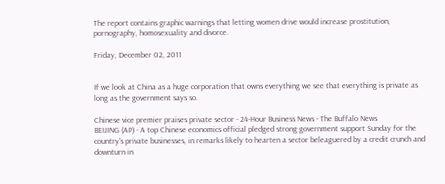The report contains graphic warnings that letting women drive would increase prostitution, pornography, homosexuality and divorce.

Friday, December 02, 2011


If we look at China as a huge corporation that owns everything we see that everything is private as long as the government says so.

Chinese vice premier praises private sector - 24-Hour Business News - The Buffalo News
BEIJING (AP) - A top Chinese economics official pledged strong government support Sunday for the country's private businesses, in remarks likely to hearten a sector beleaguered by a credit crunch and downturn in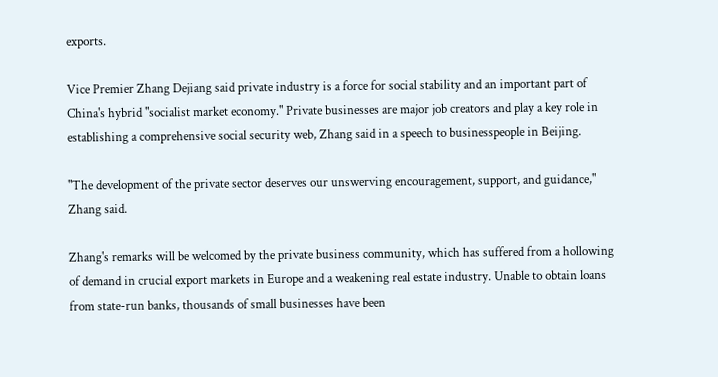exports.

Vice Premier Zhang Dejiang said private industry is a force for social stability and an important part of China's hybrid "socialist market economy." Private businesses are major job creators and play a key role in establishing a comprehensive social security web, Zhang said in a speech to businesspeople in Beijing.

"The development of the private sector deserves our unswerving encouragement, support, and guidance," Zhang said.

Zhang's remarks will be welcomed by the private business community, which has suffered from a hollowing of demand in crucial export markets in Europe and a weakening real estate industry. Unable to obtain loans from state-run banks, thousands of small businesses have been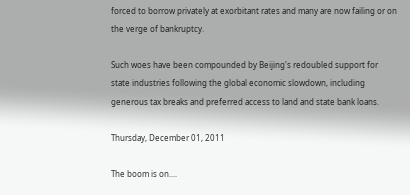forced to borrow privately at exorbitant rates and many are now failing or on the verge of bankruptcy.

Such woes have been compounded by Beijing's redoubled support for state industries following the global economic slowdown, including generous tax breaks and preferred access to land and state bank loans.

Thursday, December 01, 2011

The boom is on....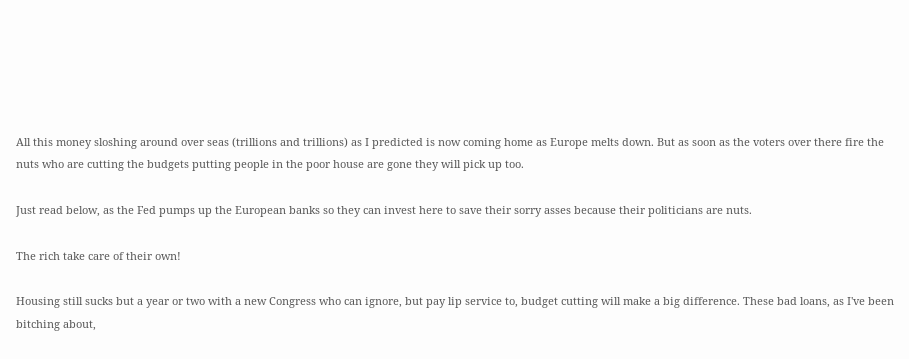All this money sloshing around over seas (trillions and trillions) as I predicted is now coming home as Europe melts down. But as soon as the voters over there fire the nuts who are cutting the budgets putting people in the poor house are gone they will pick up too.

Just read below, as the Fed pumps up the European banks so they can invest here to save their sorry asses because their politicians are nuts.

The rich take care of their own!

Housing still sucks but a year or two with a new Congress who can ignore, but pay lip service to, budget cutting will make a big difference. These bad loans, as I've been bitching about,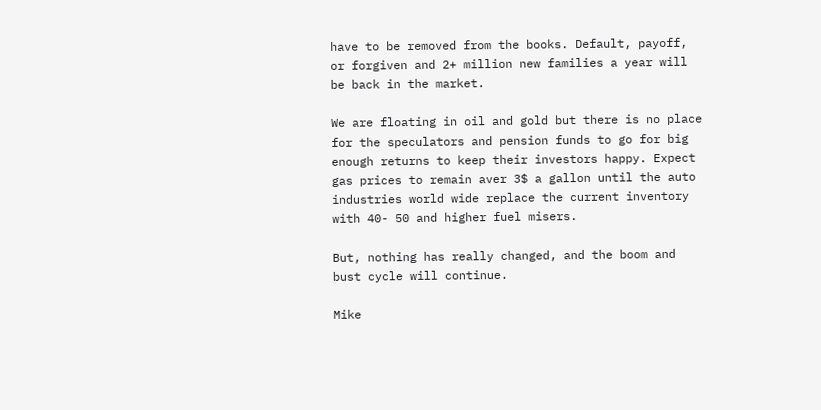have to be removed from the books. Default, payoff, or forgiven and 2+ million new families a year will be back in the market.

We are floating in oil and gold but there is no place for the speculators and pension funds to go for big enough returns to keep their investors happy. Expect gas prices to remain aver 3$ a gallon until the auto industries world wide replace the current inventory with 40- 50 and higher fuel misers.

But, nothing has really changed, and the boom and bust cycle will continue.

Mike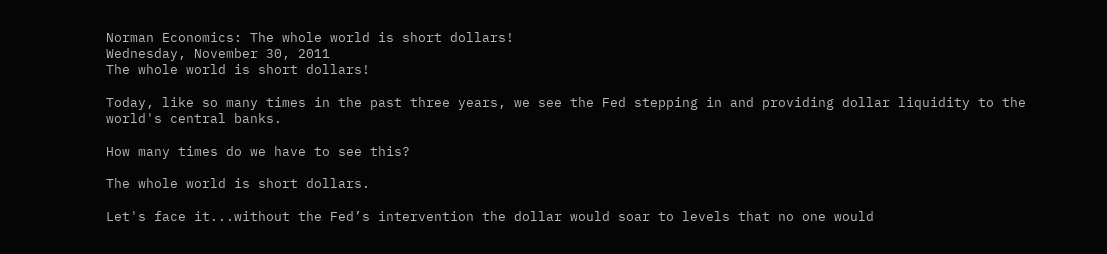Norman Economics: The whole world is short dollars!
Wednesday, November 30, 2011
The whole world is short dollars!

Today, like so many times in the past three years, we see the Fed stepping in and providing dollar liquidity to the world's central banks.

How many times do we have to see this?

The whole world is short dollars.

Let's face it...without the Fed’s intervention the dollar would soar to levels that no one would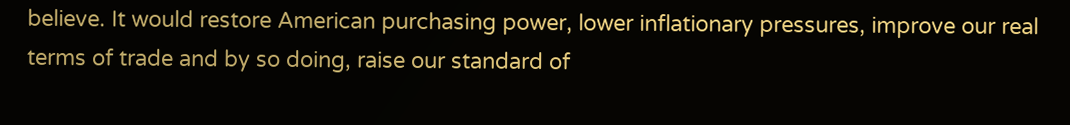believe. It would restore American purchasing power, lower inflationary pressures, improve our real terms of trade and by so doing, raise our standard of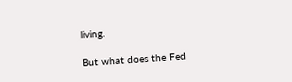living.

But what does the Fed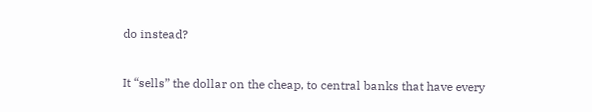do instead?

It “sells” the dollar on the cheap, to central banks that have every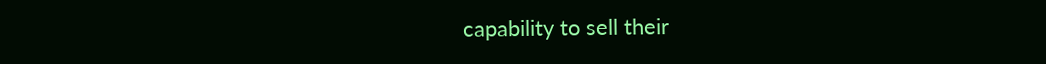capability to sell their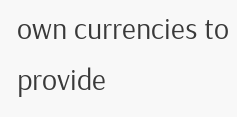own currencies to provide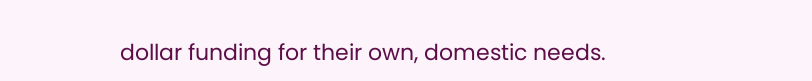dollar funding for their own, domestic needs.